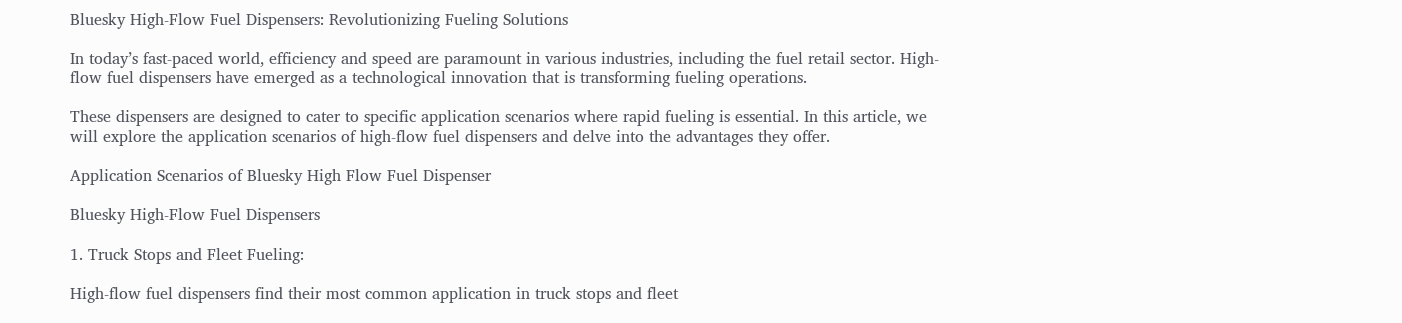Bluesky High-Flow Fuel Dispensers: Revolutionizing Fueling Solutions

In today’s fast-paced world, efficiency and speed are paramount in various industries, including the fuel retail sector. High-flow fuel dispensers have emerged as a technological innovation that is transforming fueling operations.

These dispensers are designed to cater to specific application scenarios where rapid fueling is essential. In this article, we will explore the application scenarios of high-flow fuel dispensers and delve into the advantages they offer.

Application Scenarios of Bluesky High Flow Fuel Dispenser

Bluesky High-Flow Fuel Dispensers

1. Truck Stops and Fleet Fueling:

High-flow fuel dispensers find their most common application in truck stops and fleet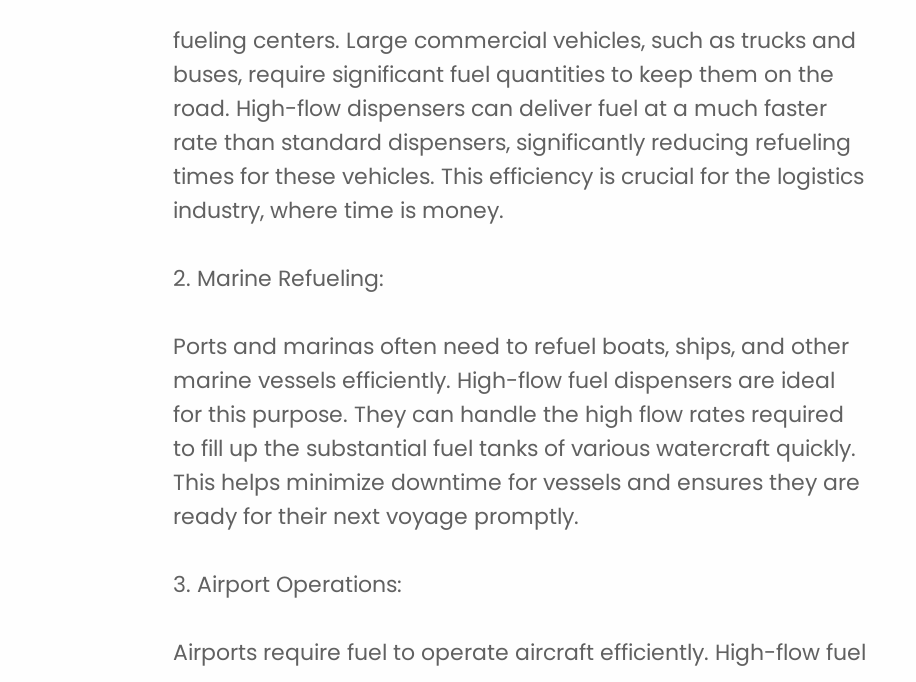fueling centers. Large commercial vehicles, such as trucks and buses, require significant fuel quantities to keep them on the road. High-flow dispensers can deliver fuel at a much faster rate than standard dispensers, significantly reducing refueling times for these vehicles. This efficiency is crucial for the logistics industry, where time is money.

2. Marine Refueling:

Ports and marinas often need to refuel boats, ships, and other marine vessels efficiently. High-flow fuel dispensers are ideal for this purpose. They can handle the high flow rates required to fill up the substantial fuel tanks of various watercraft quickly. This helps minimize downtime for vessels and ensures they are ready for their next voyage promptly.

3. Airport Operations:

Airports require fuel to operate aircraft efficiently. High-flow fuel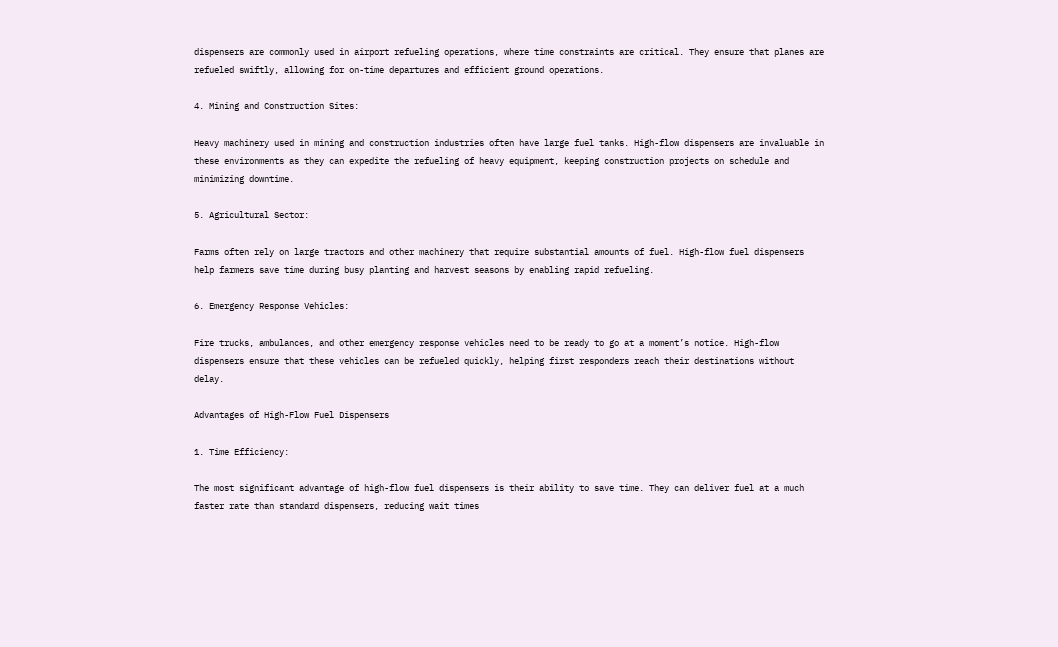dispensers are commonly used in airport refueling operations, where time constraints are critical. They ensure that planes are refueled swiftly, allowing for on-time departures and efficient ground operations.

4. Mining and Construction Sites:

Heavy machinery used in mining and construction industries often have large fuel tanks. High-flow dispensers are invaluable in these environments as they can expedite the refueling of heavy equipment, keeping construction projects on schedule and minimizing downtime.

5. Agricultural Sector:

Farms often rely on large tractors and other machinery that require substantial amounts of fuel. High-flow fuel dispensers help farmers save time during busy planting and harvest seasons by enabling rapid refueling.

6. Emergency Response Vehicles:

Fire trucks, ambulances, and other emergency response vehicles need to be ready to go at a moment’s notice. High-flow dispensers ensure that these vehicles can be refueled quickly, helping first responders reach their destinations without delay.

Advantages of High-Flow Fuel Dispensers

1. Time Efficiency:

The most significant advantage of high-flow fuel dispensers is their ability to save time. They can deliver fuel at a much faster rate than standard dispensers, reducing wait times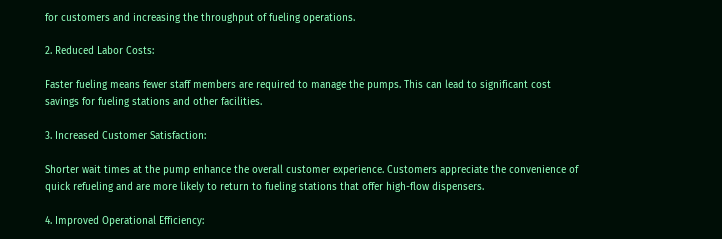for customers and increasing the throughput of fueling operations.

2. Reduced Labor Costs:

Faster fueling means fewer staff members are required to manage the pumps. This can lead to significant cost savings for fueling stations and other facilities.

3. Increased Customer Satisfaction:

Shorter wait times at the pump enhance the overall customer experience. Customers appreciate the convenience of quick refueling and are more likely to return to fueling stations that offer high-flow dispensers.

4. Improved Operational Efficiency: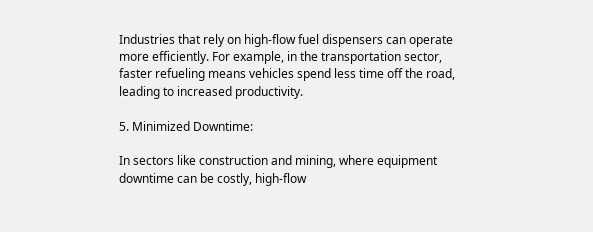Industries that rely on high-flow fuel dispensers can operate more efficiently. For example, in the transportation sector, faster refueling means vehicles spend less time off the road, leading to increased productivity.

5. Minimized Downtime:

In sectors like construction and mining, where equipment downtime can be costly, high-flow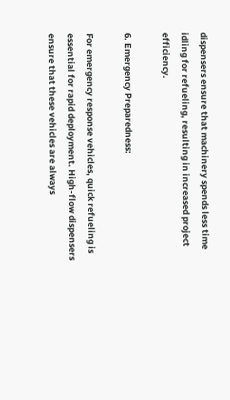dispensers ensure that machinery spends less time idling for refueling, resulting in increased project efficiency.

6. Emergency Preparedness:

For emergency response vehicles, quick refueling is essential for rapid deployment. High-flow dispensers ensure that these vehicles are always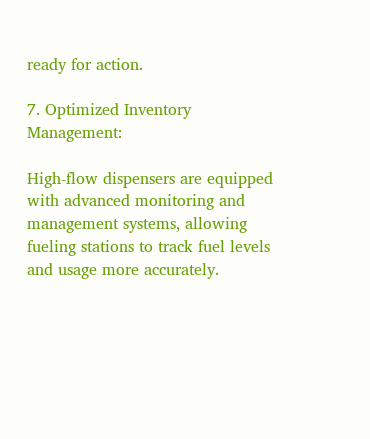ready for action.

7. Optimized Inventory Management:

High-flow dispensers are equipped with advanced monitoring and management systems, allowing fueling stations to track fuel levels and usage more accurately.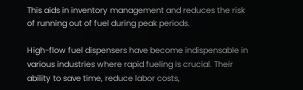This aids in inventory management and reduces the risk of running out of fuel during peak periods.

High-flow fuel dispensers have become indispensable in various industries where rapid fueling is crucial. Their ability to save time, reduce labor costs,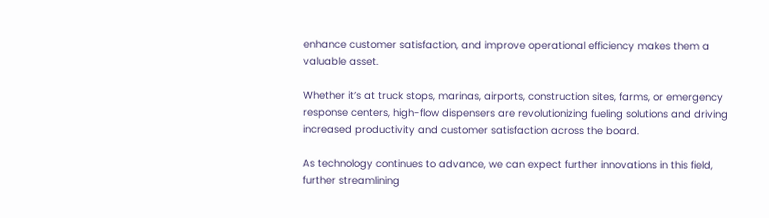enhance customer satisfaction, and improve operational efficiency makes them a valuable asset.

Whether it’s at truck stops, marinas, airports, construction sites, farms, or emergency response centers, high-flow dispensers are revolutionizing fueling solutions and driving increased productivity and customer satisfaction across the board.

As technology continues to advance, we can expect further innovations in this field, further streamlining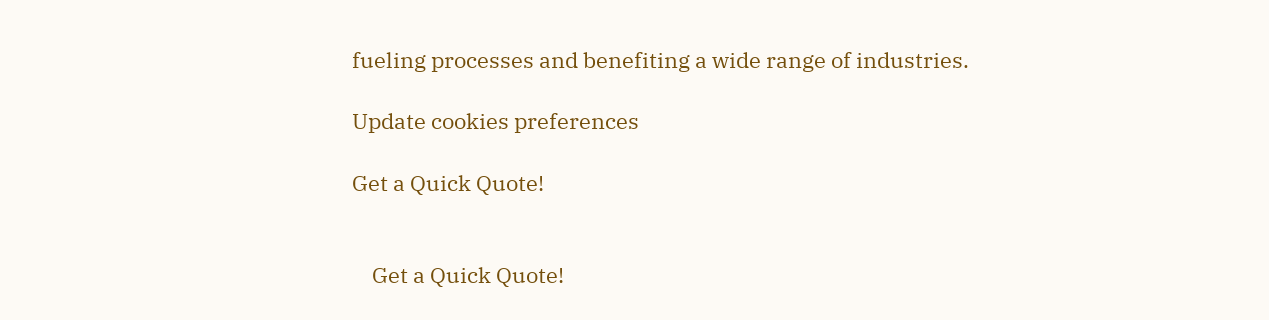fueling processes and benefiting a wide range of industries.

Update cookies preferences

Get a Quick Quote!


    Get a Quick Quote!